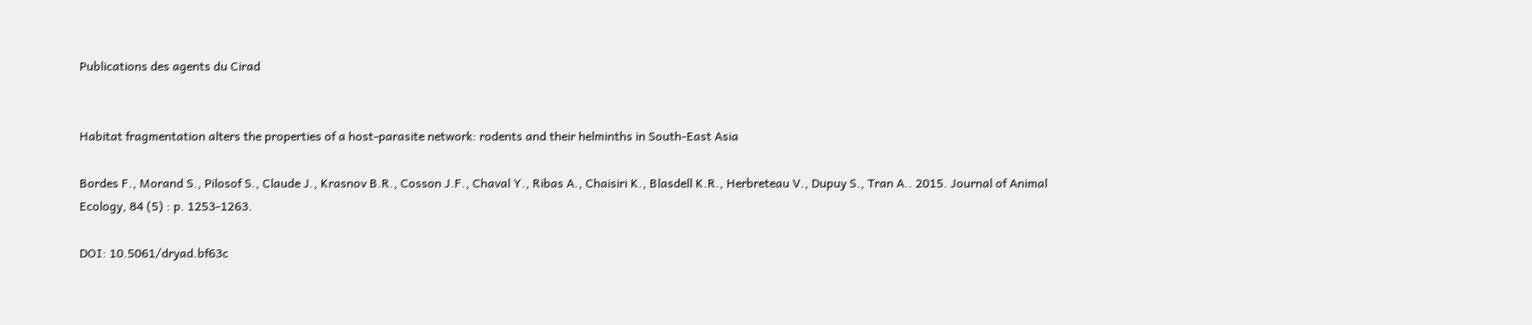Publications des agents du Cirad


Habitat fragmentation alters the properties of a host-parasite network: rodents and their helminths in South-East Asia

Bordes F., Morand S., Pilosof S., Claude J., Krasnov B.R., Cosson J.F., Chaval Y., Ribas A., Chaisiri K., Blasdell K.R., Herbreteau V., Dupuy S., Tran A.. 2015. Journal of Animal Ecology, 84 (5) : p. 1253-1263.

DOI: 10.5061/dryad.bf63c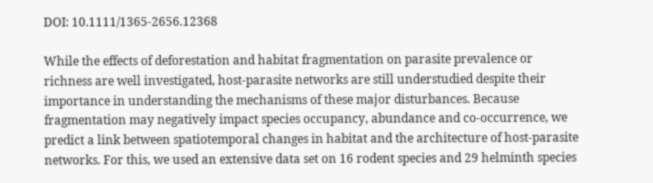DOI: 10.1111/1365-2656.12368

While the effects of deforestation and habitat fragmentation on parasite prevalence or richness are well investigated, host-parasite networks are still understudied despite their importance in understanding the mechanisms of these major disturbances. Because fragmentation may negatively impact species occupancy, abundance and co-occurrence, we predict a link between spatiotemporal changes in habitat and the architecture of host-parasite networks. For this, we used an extensive data set on 16 rodent species and 29 helminth species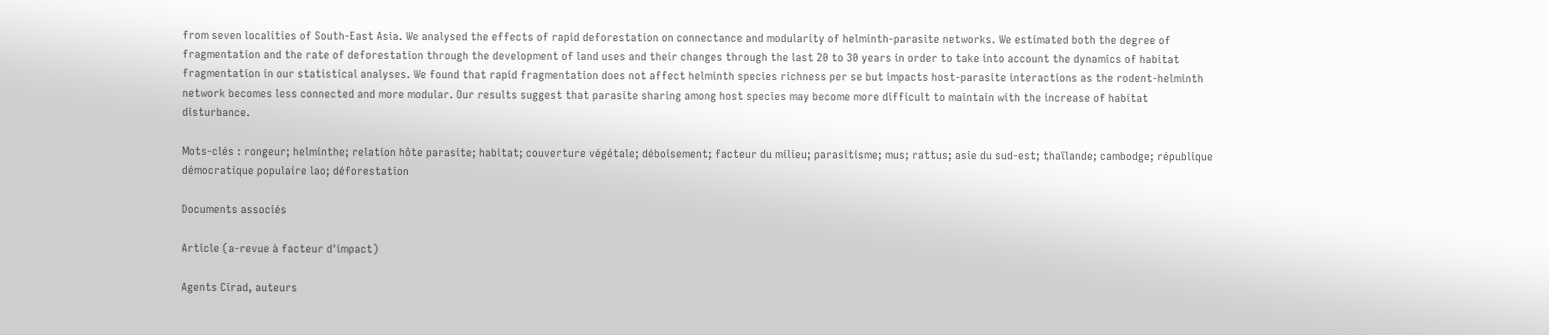from seven localities of South-East Asia. We analysed the effects of rapid deforestation on connectance and modularity of helminth-parasite networks. We estimated both the degree of fragmentation and the rate of deforestation through the development of land uses and their changes through the last 20 to 30 years in order to take into account the dynamics of habitat fragmentation in our statistical analyses. We found that rapid fragmentation does not affect helminth species richness per se but impacts host-parasite interactions as the rodent-helminth network becomes less connected and more modular. Our results suggest that parasite sharing among host species may become more difficult to maintain with the increase of habitat disturbance.

Mots-clés : rongeur; helminthe; relation hôte parasite; habitat; couverture végétale; déboisement; facteur du milieu; parasitisme; mus; rattus; asie du sud-est; thaïlande; cambodge; république démocratique populaire lao; déforestation

Documents associés

Article (a-revue à facteur d'impact)

Agents Cirad, auteurs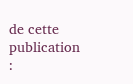de cette publication :